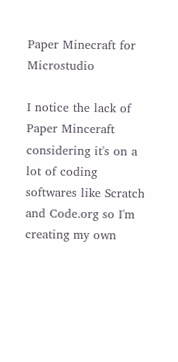Paper Minecraft for Microstudio

I notice the lack of Paper Minceraft considering it's on a lot of coding softwares like Scratch and Code.org so I'm creating my own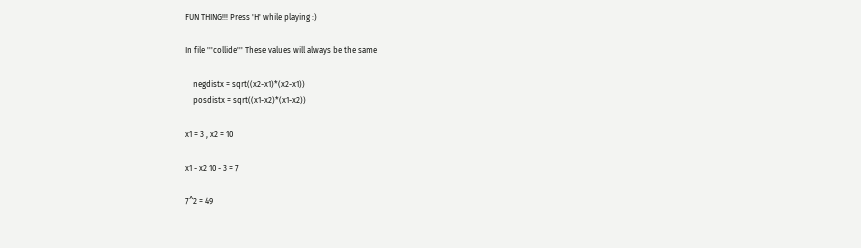FUN THING!!! Press 'H' while playing :)

In file '''collide''' These values will always be the same

    negdistx = sqrt((x2-x1)*(x2-x1))
    posdistx = sqrt((x1-x2)*(x1-x2))

x1 = 3 , x2 = 10

x1 - x2 10 - 3 = 7

7^2 = 49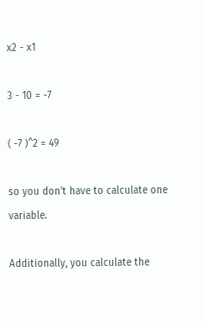x2 - x1

3 - 10 = -7

( -7 )^2 = 49

so you don't have to calculate one variable.

Additionally, you calculate the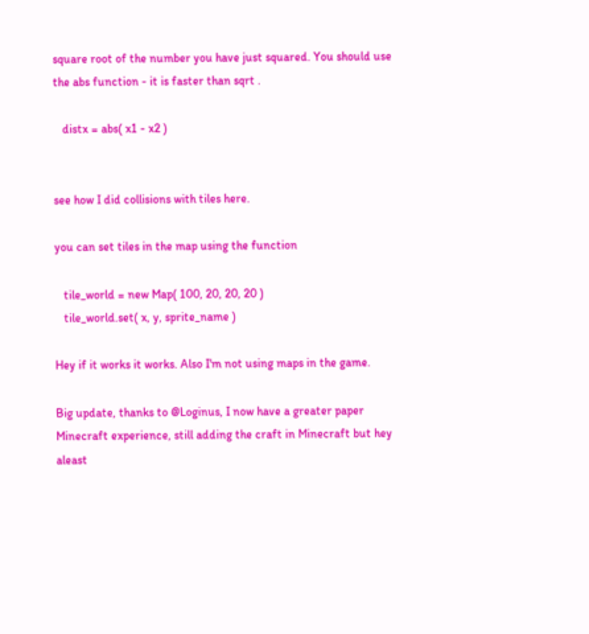square root of the number you have just squared. You should use the abs function - it is faster than sqrt .

   distx = abs( x1 - x2 )


see how I did collisions with tiles here.

you can set tiles in the map using the function

   tile_world = new Map( 100, 20, 20, 20 )
   tile_world.set( x, y, sprite_name )

Hey if it works it works. Also I'm not using maps in the game.

Big update, thanks to @Loginus, I now have a greater paper Minecraft experience, still adding the craft in Minecraft but hey aleast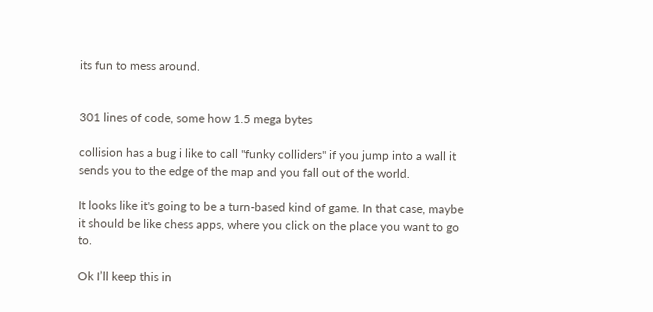its fun to mess around.


301 lines of code, some how 1.5 mega bytes

collision has a bug i like to call "funky colliders" if you jump into a wall it sends you to the edge of the map and you fall out of the world.

It looks like it's going to be a turn-based kind of game. In that case, maybe it should be like chess apps, where you click on the place you want to go to.

Ok I’ll keep this in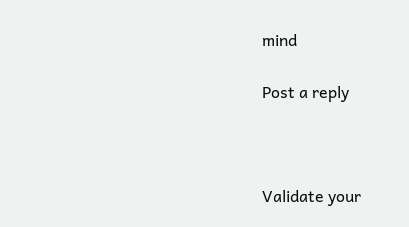mind

Post a reply



Validate your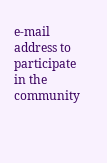e-mail address to participate in the community